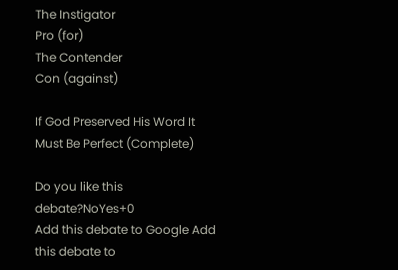The Instigator
Pro (for)
The Contender
Con (against)

If God Preserved His Word It Must Be Perfect (Complete)

Do you like this debate?NoYes+0
Add this debate to Google Add this debate to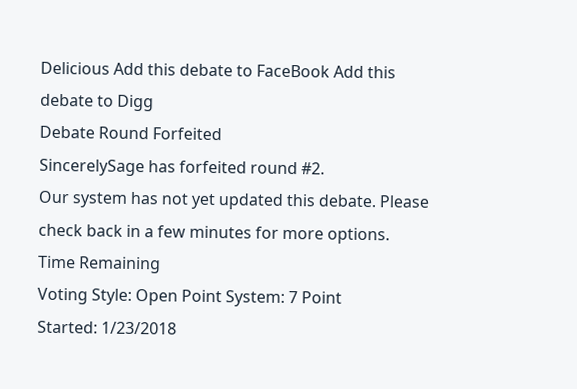Delicious Add this debate to FaceBook Add this debate to Digg
Debate Round Forfeited
SincerelySage has forfeited round #2.
Our system has not yet updated this debate. Please check back in a few minutes for more options.
Time Remaining
Voting Style: Open Point System: 7 Point
Started: 1/23/2018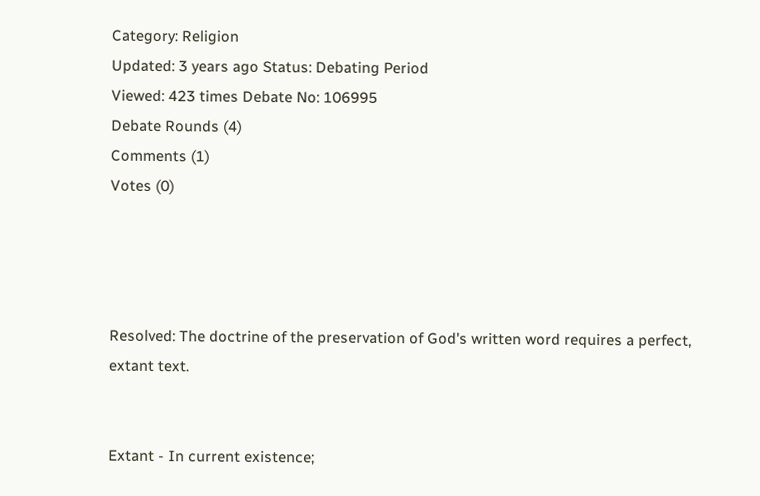Category: Religion
Updated: 3 years ago Status: Debating Period
Viewed: 423 times Debate No: 106995
Debate Rounds (4)
Comments (1)
Votes (0)




Resolved: The doctrine of the preservation of God's written word requires a perfect, extant text.


Extant - In current existence;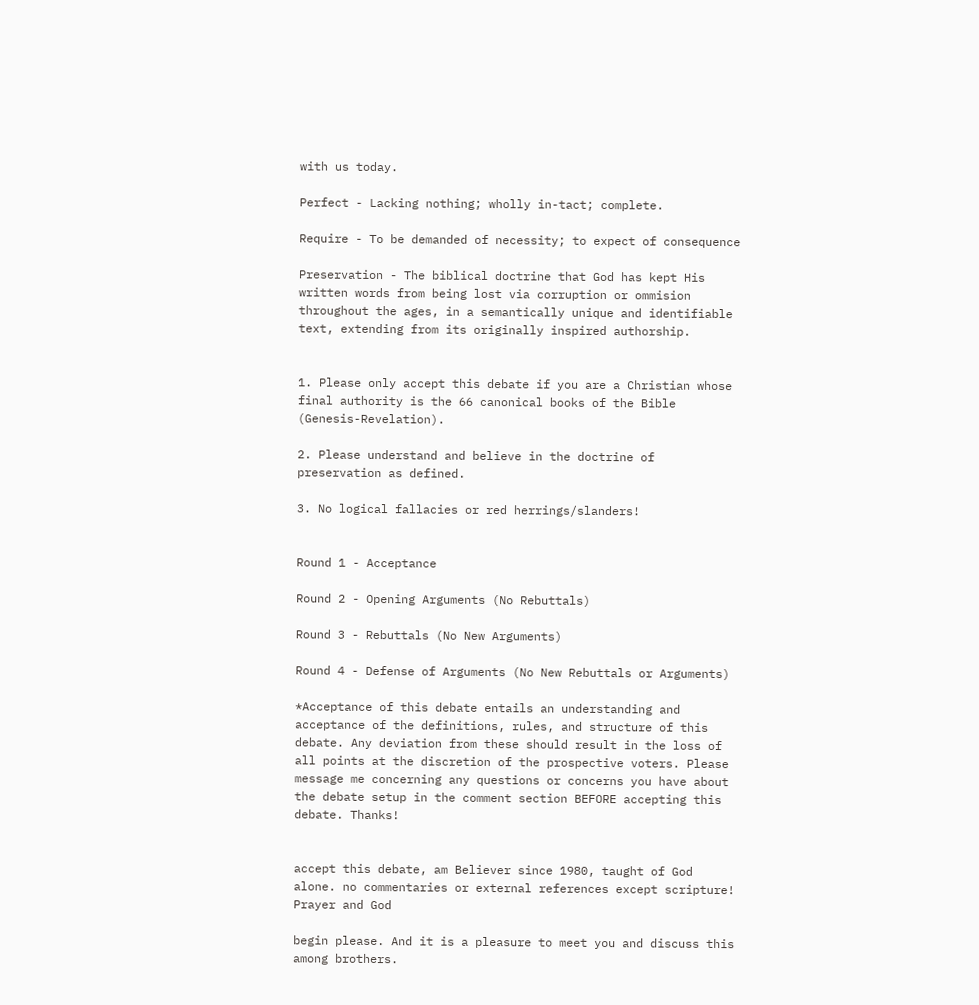with us today.

Perfect - Lacking nothing; wholly in-tact; complete.

Require - To be demanded of necessity; to expect of consequence

Preservation - The biblical doctrine that God has kept His written words from being lost via corruption or ommision throughout the ages, in a semantically unique and identifiable text, extending from its originally inspired authorship.


1. Please only accept this debate if you are a Christian whose final authority is the 66 canonical books of the Bible (Genesis-Revelation).

2. Please understand and believe in the doctrine of preservation as defined.

3. No logical fallacies or red herrings/slanders!


Round 1 - Acceptance

Round 2 - Opening Arguments (No Rebuttals)

Round 3 - Rebuttals (No New Arguments)

Round 4 - Defense of Arguments (No New Rebuttals or Arguments)

*Acceptance of this debate entails an understanding and acceptance of the definitions, rules, and structure of this debate. Any deviation from these should result in the loss of all points at the discretion of the prospective voters. Please message me concerning any questions or concerns you have about the debate setup in the comment section BEFORE accepting this debate. Thanks!


accept this debate, am Believer since 1980, taught of God alone. no commentaries or external references except scripture! Prayer and God

begin please. And it is a pleasure to meet you and discuss this among brothers.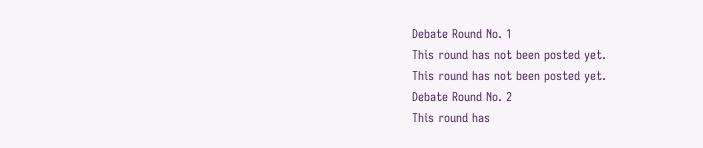Debate Round No. 1
This round has not been posted yet.
This round has not been posted yet.
Debate Round No. 2
This round has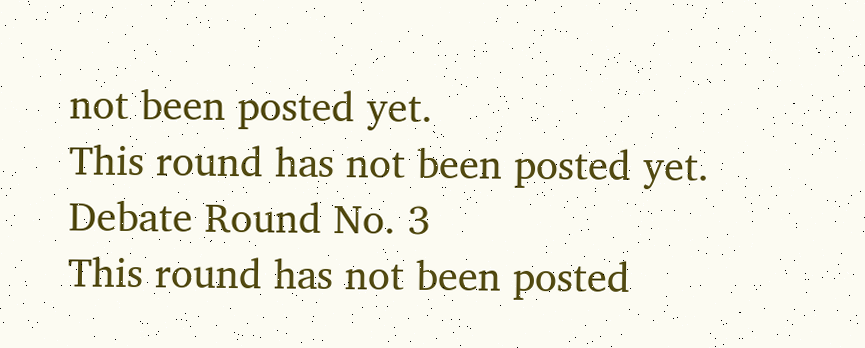not been posted yet.
This round has not been posted yet.
Debate Round No. 3
This round has not been posted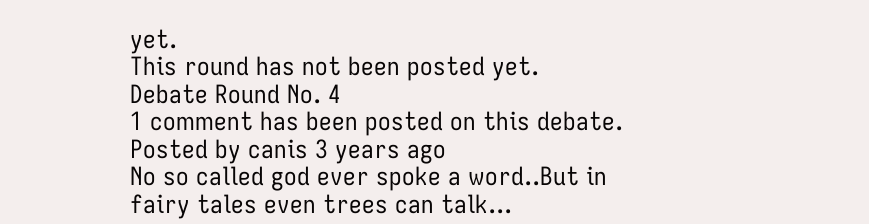yet.
This round has not been posted yet.
Debate Round No. 4
1 comment has been posted on this debate.
Posted by canis 3 years ago
No so called god ever spoke a word..But in fairy tales even trees can talk...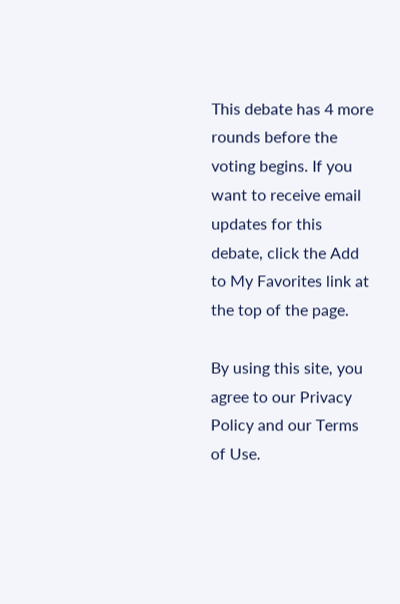This debate has 4 more rounds before the voting begins. If you want to receive email updates for this debate, click the Add to My Favorites link at the top of the page.

By using this site, you agree to our Privacy Policy and our Terms of Use.